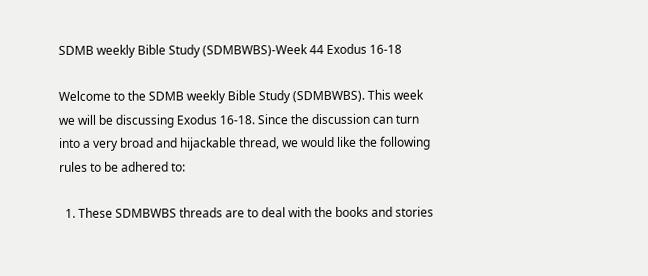SDMB weekly Bible Study (SDMBWBS)-Week 44 Exodus 16-18

Welcome to the SDMB weekly Bible Study (SDMBWBS). This week we will be discussing Exodus 16-18. Since the discussion can turn into a very broad and hijackable thread, we would like the following rules to be adhered to:

  1. These SDMBWBS threads are to deal with the books and stories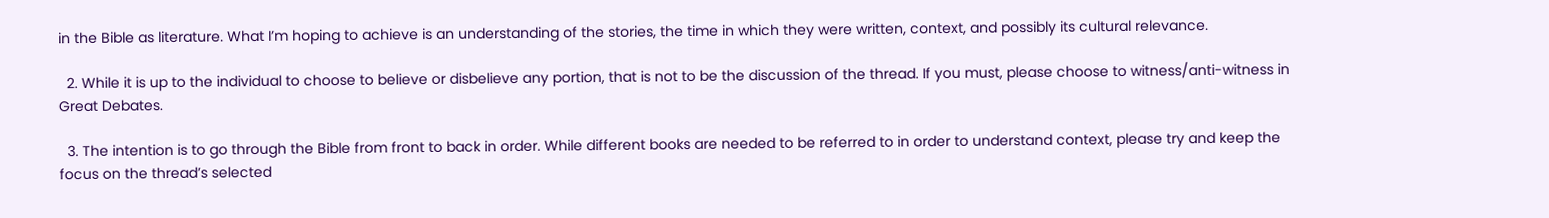in the Bible as literature. What I’m hoping to achieve is an understanding of the stories, the time in which they were written, context, and possibly its cultural relevance.

  2. While it is up to the individual to choose to believe or disbelieve any portion, that is not to be the discussion of the thread. If you must, please choose to witness/anti-witness in Great Debates.

  3. The intention is to go through the Bible from front to back in order. While different books are needed to be referred to in order to understand context, please try and keep the focus on the thread’s selected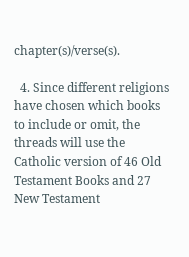chapter(s)/verse(s).

  4. Since different religions have chosen which books to include or omit, the threads will use the Catholic version of 46 Old Testament Books and 27 New Testament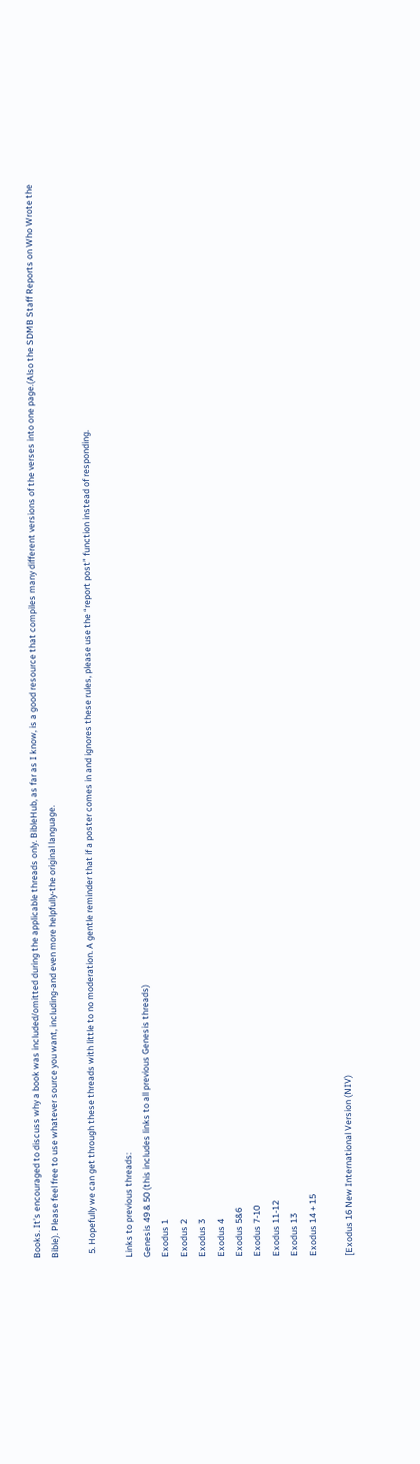Books. It’s encouraged to discuss why a book was included/omitted during the applicable threads only. BibleHub, as far as I know, is a good resource that compiles many different versions of the verses into one page.(Also the SDMB Staff Reports on Who Wrote the Bible). Please feel free to use whatever source you want, including-and even more helpfully-the original language.

  5. Hopefully we can get through these threads with little to no moderation. A gentle reminder that if a poster comes in and ignores these rules, please use the “report post” function instead of responding.

Links to previous threads:
Genesis 49 & 50 (this includes links to all previous Genesis threads)
Exodus 1
Exodus 2
Exodus 3
Exodus 4
Exodus 5&6
Exodus 7-10
Exodus 11-12
Exodus 13
Exodus 14 + 15

[Exodus 16 New International Version (NIV)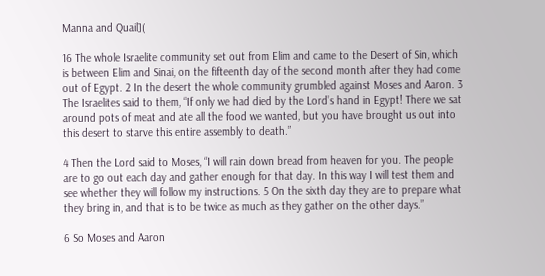Manna and Quail](

16 The whole Israelite community set out from Elim and came to the Desert of Sin, which is between Elim and Sinai, on the fifteenth day of the second month after they had come out of Egypt. 2 In the desert the whole community grumbled against Moses and Aaron. 3 The Israelites said to them, “If only we had died by the Lord’s hand in Egypt! There we sat around pots of meat and ate all the food we wanted, but you have brought us out into this desert to starve this entire assembly to death.”

4 Then the Lord said to Moses, “I will rain down bread from heaven for you. The people are to go out each day and gather enough for that day. In this way I will test them and see whether they will follow my instructions. 5 On the sixth day they are to prepare what they bring in, and that is to be twice as much as they gather on the other days.”

6 So Moses and Aaron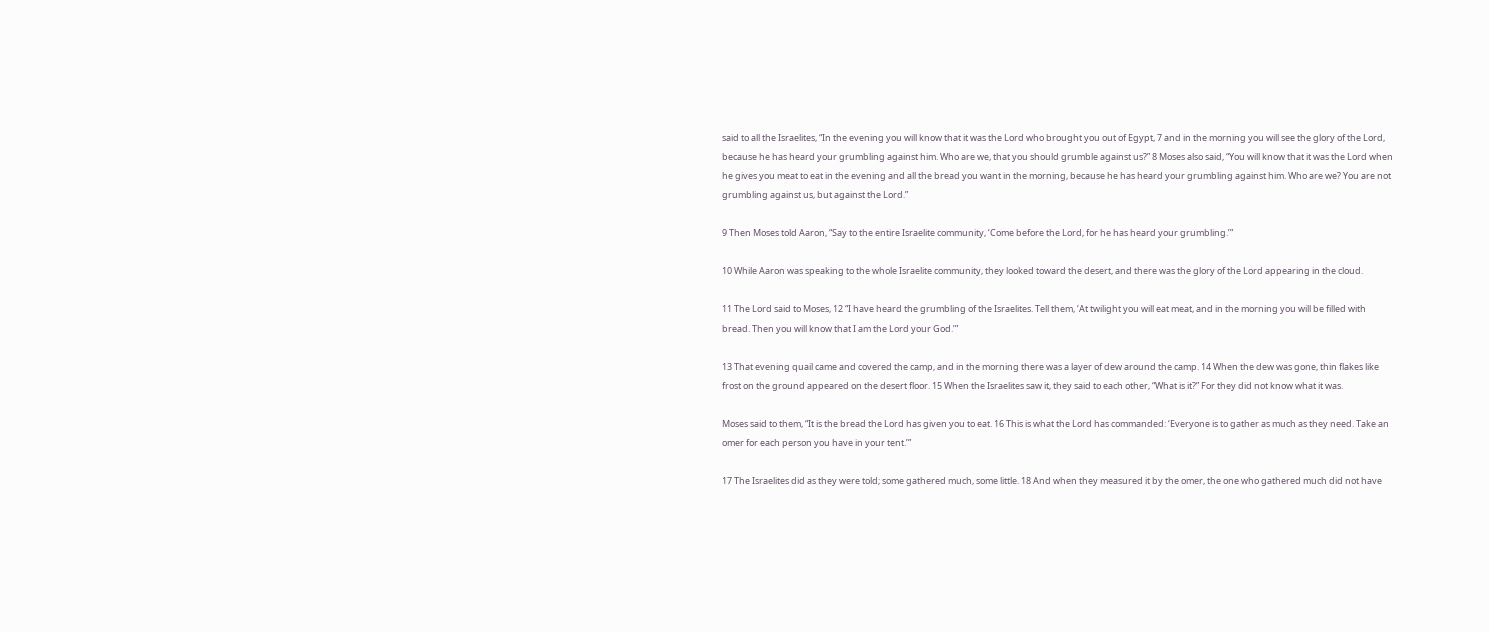said to all the Israelites, “In the evening you will know that it was the Lord who brought you out of Egypt, 7 and in the morning you will see the glory of the Lord, because he has heard your grumbling against him. Who are we, that you should grumble against us?” 8 Moses also said, “You will know that it was the Lord when he gives you meat to eat in the evening and all the bread you want in the morning, because he has heard your grumbling against him. Who are we? You are not grumbling against us, but against the Lord.”

9 Then Moses told Aaron, “Say to the entire Israelite community, ‘Come before the Lord, for he has heard your grumbling.’”

10 While Aaron was speaking to the whole Israelite community, they looked toward the desert, and there was the glory of the Lord appearing in the cloud.

11 The Lord said to Moses, 12 “I have heard the grumbling of the Israelites. Tell them, ‘At twilight you will eat meat, and in the morning you will be filled with bread. Then you will know that I am the Lord your God.’”

13 That evening quail came and covered the camp, and in the morning there was a layer of dew around the camp. 14 When the dew was gone, thin flakes like frost on the ground appeared on the desert floor. 15 When the Israelites saw it, they said to each other, “What is it?” For they did not know what it was.

Moses said to them, “It is the bread the Lord has given you to eat. 16 This is what the Lord has commanded: ‘Everyone is to gather as much as they need. Take an omer for each person you have in your tent.’”

17 The Israelites did as they were told; some gathered much, some little. 18 And when they measured it by the omer, the one who gathered much did not have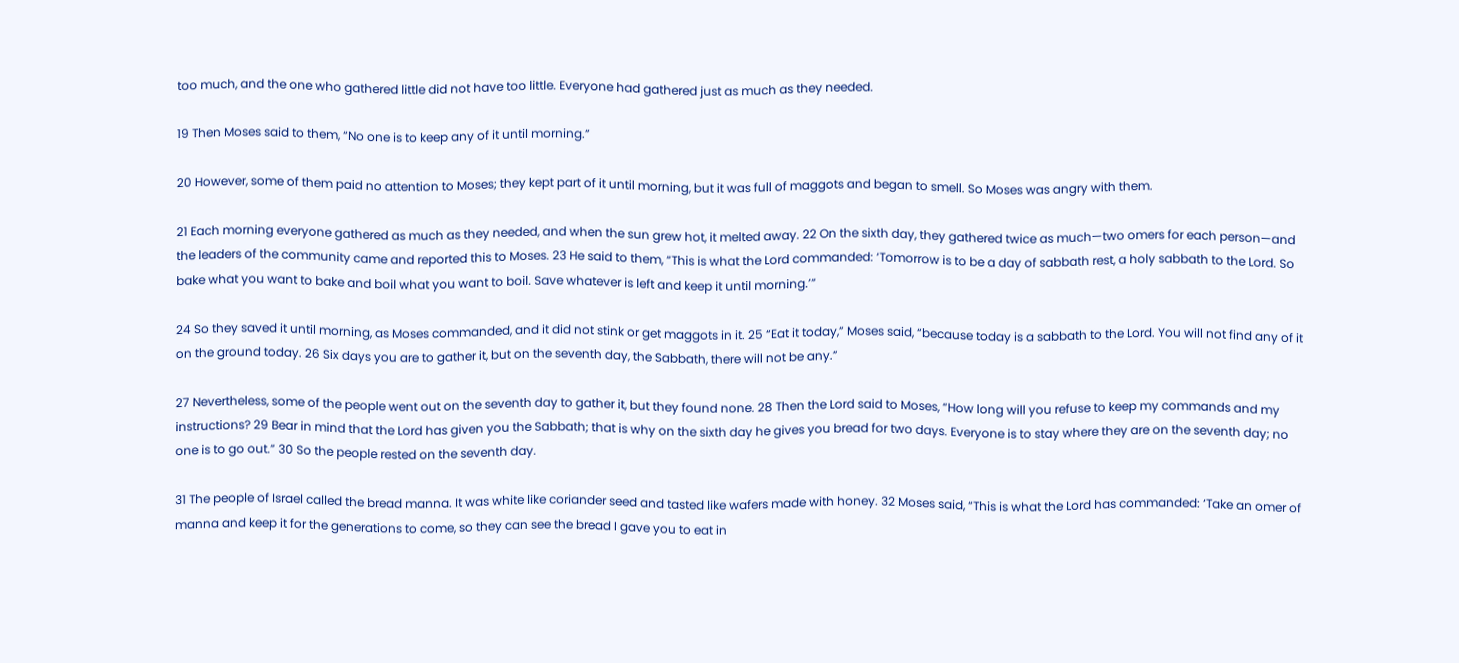too much, and the one who gathered little did not have too little. Everyone had gathered just as much as they needed.

19 Then Moses said to them, “No one is to keep any of it until morning.”

20 However, some of them paid no attention to Moses; they kept part of it until morning, but it was full of maggots and began to smell. So Moses was angry with them.

21 Each morning everyone gathered as much as they needed, and when the sun grew hot, it melted away. 22 On the sixth day, they gathered twice as much—two omers for each person—and the leaders of the community came and reported this to Moses. 23 He said to them, “This is what the Lord commanded: ‘Tomorrow is to be a day of sabbath rest, a holy sabbath to the Lord. So bake what you want to bake and boil what you want to boil. Save whatever is left and keep it until morning.’”

24 So they saved it until morning, as Moses commanded, and it did not stink or get maggots in it. 25 “Eat it today,” Moses said, “because today is a sabbath to the Lord. You will not find any of it on the ground today. 26 Six days you are to gather it, but on the seventh day, the Sabbath, there will not be any.”

27 Nevertheless, some of the people went out on the seventh day to gather it, but they found none. 28 Then the Lord said to Moses, “How long will you refuse to keep my commands and my instructions? 29 Bear in mind that the Lord has given you the Sabbath; that is why on the sixth day he gives you bread for two days. Everyone is to stay where they are on the seventh day; no one is to go out.” 30 So the people rested on the seventh day.

31 The people of Israel called the bread manna. It was white like coriander seed and tasted like wafers made with honey. 32 Moses said, “This is what the Lord has commanded: ‘Take an omer of manna and keep it for the generations to come, so they can see the bread I gave you to eat in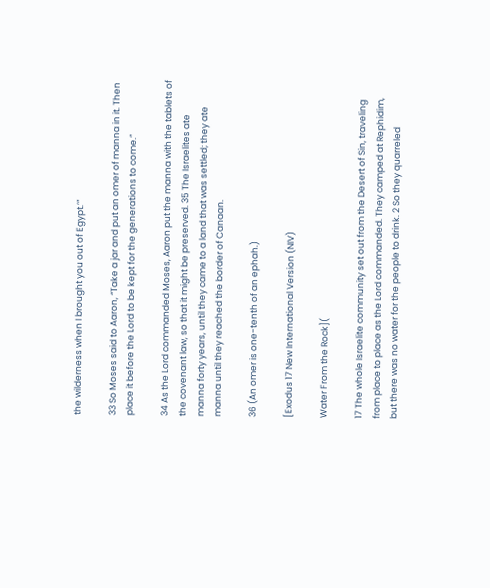the wilderness when I brought you out of Egypt.’”

33 So Moses said to Aaron, “Take a jar and put an omer of manna in it. Then place it before the Lord to be kept for the generations to come.”

34 As the Lord commanded Moses, Aaron put the manna with the tablets of the covenant law, so that it might be preserved. 35 The Israelites ate manna forty years, until they came to a land that was settled; they ate manna until they reached the border of Canaan.

36 (An omer is one-tenth of an ephah.)

[Exodus 17 New International Version (NIV)

Water From the Rock](

17 The whole Israelite community set out from the Desert of Sin, traveling from place to place as the Lord commanded. They camped at Rephidim, but there was no water for the people to drink. 2 So they quarreled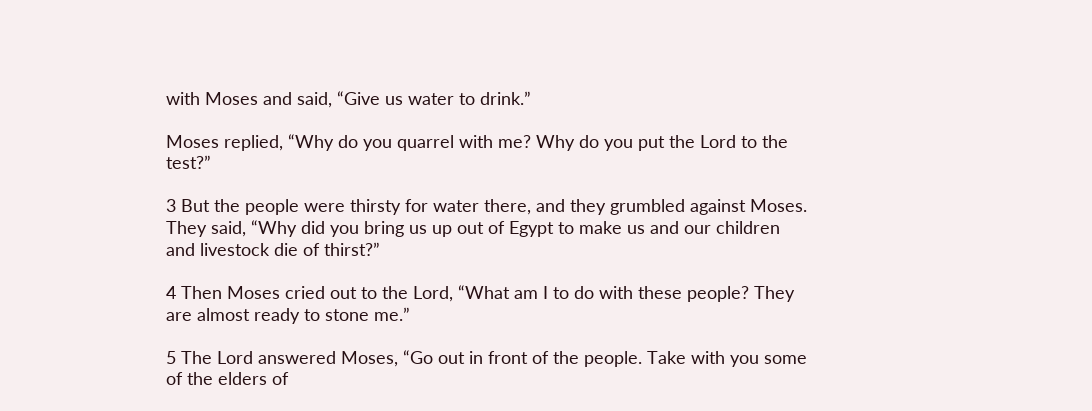with Moses and said, “Give us water to drink.”

Moses replied, “Why do you quarrel with me? Why do you put the Lord to the test?”

3 But the people were thirsty for water there, and they grumbled against Moses. They said, “Why did you bring us up out of Egypt to make us and our children and livestock die of thirst?”

4 Then Moses cried out to the Lord, “What am I to do with these people? They are almost ready to stone me.”

5 The Lord answered Moses, “Go out in front of the people. Take with you some of the elders of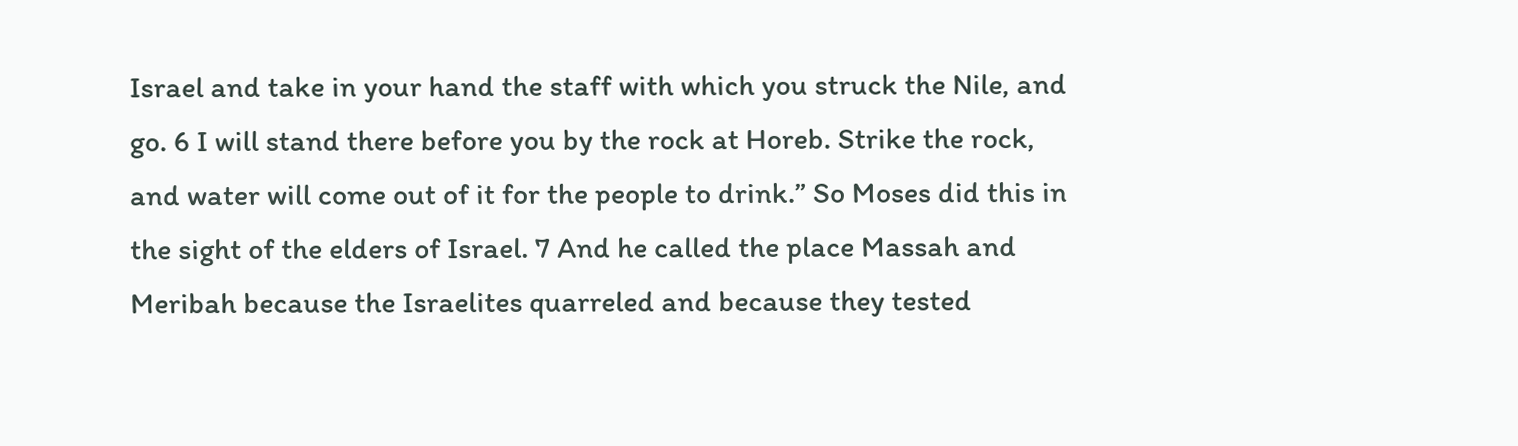Israel and take in your hand the staff with which you struck the Nile, and go. 6 I will stand there before you by the rock at Horeb. Strike the rock, and water will come out of it for the people to drink.” So Moses did this in the sight of the elders of Israel. 7 And he called the place Massah and Meribah because the Israelites quarreled and because they tested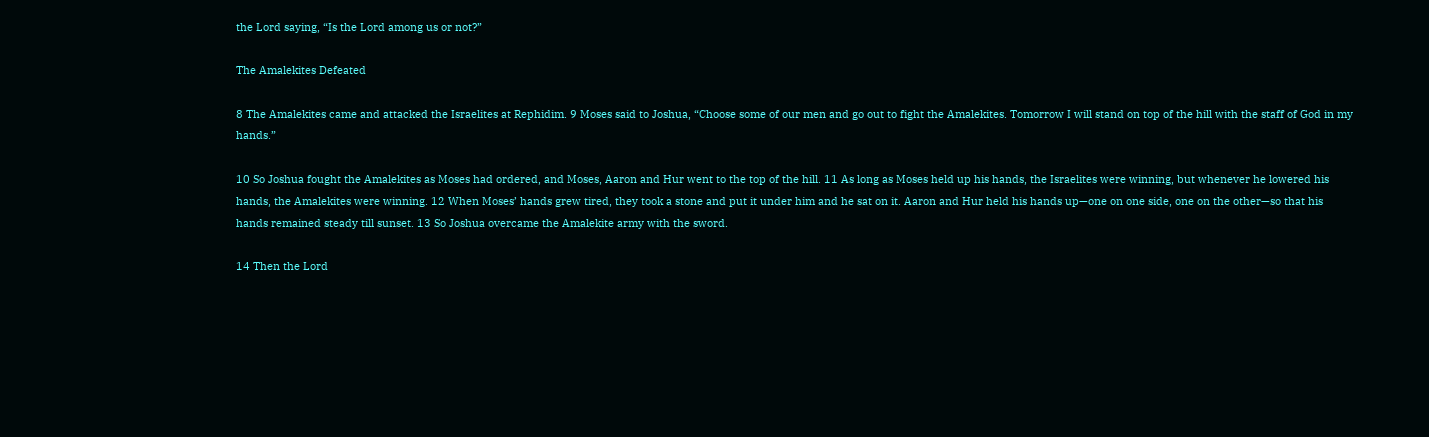the Lord saying, “Is the Lord among us or not?”

The Amalekites Defeated

8 The Amalekites came and attacked the Israelites at Rephidim. 9 Moses said to Joshua, “Choose some of our men and go out to fight the Amalekites. Tomorrow I will stand on top of the hill with the staff of God in my hands.”

10 So Joshua fought the Amalekites as Moses had ordered, and Moses, Aaron and Hur went to the top of the hill. 11 As long as Moses held up his hands, the Israelites were winning, but whenever he lowered his hands, the Amalekites were winning. 12 When Moses’ hands grew tired, they took a stone and put it under him and he sat on it. Aaron and Hur held his hands up—one on one side, one on the other—so that his hands remained steady till sunset. 13 So Joshua overcame the Amalekite army with the sword.

14 Then the Lord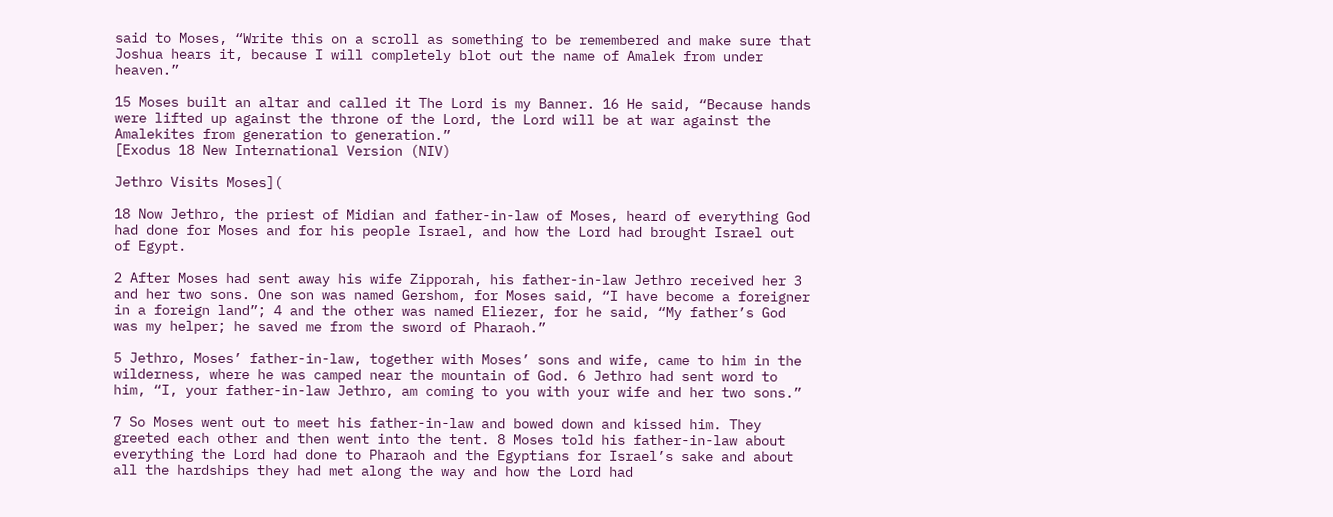said to Moses, “Write this on a scroll as something to be remembered and make sure that Joshua hears it, because I will completely blot out the name of Amalek from under heaven.”

15 Moses built an altar and called it The Lord is my Banner. 16 He said, “Because hands were lifted up against the throne of the Lord, the Lord will be at war against the Amalekites from generation to generation.”
[Exodus 18 New International Version (NIV)

Jethro Visits Moses](

18 Now Jethro, the priest of Midian and father-in-law of Moses, heard of everything God had done for Moses and for his people Israel, and how the Lord had brought Israel out of Egypt.

2 After Moses had sent away his wife Zipporah, his father-in-law Jethro received her 3 and her two sons. One son was named Gershom, for Moses said, “I have become a foreigner in a foreign land”; 4 and the other was named Eliezer, for he said, “My father’s God was my helper; he saved me from the sword of Pharaoh.”

5 Jethro, Moses’ father-in-law, together with Moses’ sons and wife, came to him in the wilderness, where he was camped near the mountain of God. 6 Jethro had sent word to him, “I, your father-in-law Jethro, am coming to you with your wife and her two sons.”

7 So Moses went out to meet his father-in-law and bowed down and kissed him. They greeted each other and then went into the tent. 8 Moses told his father-in-law about everything the Lord had done to Pharaoh and the Egyptians for Israel’s sake and about all the hardships they had met along the way and how the Lord had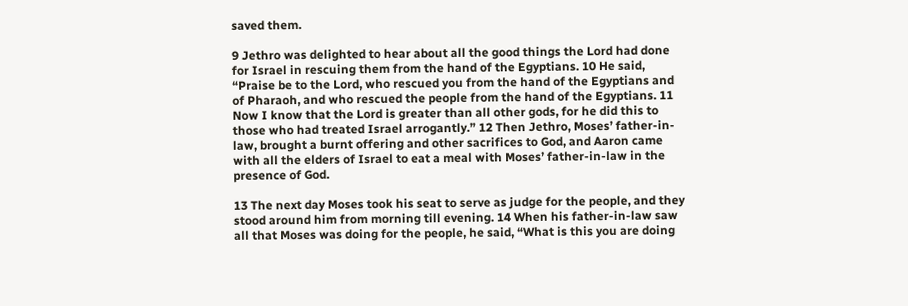saved them.

9 Jethro was delighted to hear about all the good things the Lord had done for Israel in rescuing them from the hand of the Egyptians. 10 He said, “Praise be to the Lord, who rescued you from the hand of the Egyptians and of Pharaoh, and who rescued the people from the hand of the Egyptians. 11 Now I know that the Lord is greater than all other gods, for he did this to those who had treated Israel arrogantly.” 12 Then Jethro, Moses’ father-in-law, brought a burnt offering and other sacrifices to God, and Aaron came with all the elders of Israel to eat a meal with Moses’ father-in-law in the presence of God.

13 The next day Moses took his seat to serve as judge for the people, and they stood around him from morning till evening. 14 When his father-in-law saw all that Moses was doing for the people, he said, “What is this you are doing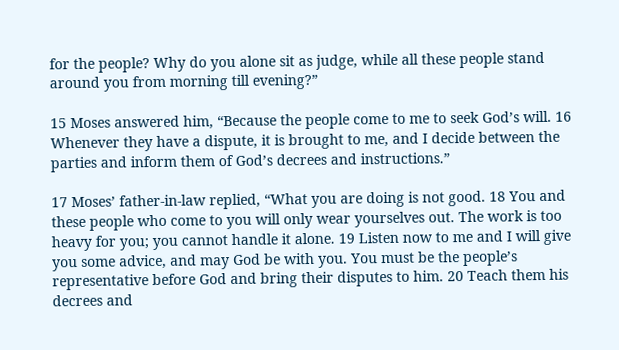for the people? Why do you alone sit as judge, while all these people stand around you from morning till evening?”

15 Moses answered him, “Because the people come to me to seek God’s will. 16 Whenever they have a dispute, it is brought to me, and I decide between the parties and inform them of God’s decrees and instructions.”

17 Moses’ father-in-law replied, “What you are doing is not good. 18 You and these people who come to you will only wear yourselves out. The work is too heavy for you; you cannot handle it alone. 19 Listen now to me and I will give you some advice, and may God be with you. You must be the people’s representative before God and bring their disputes to him. 20 Teach them his decrees and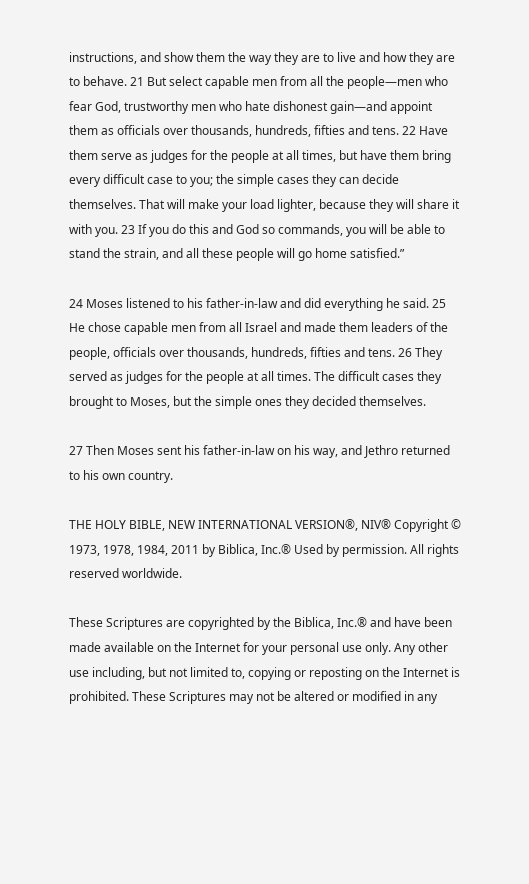instructions, and show them the way they are to live and how they are to behave. 21 But select capable men from all the people—men who fear God, trustworthy men who hate dishonest gain—and appoint them as officials over thousands, hundreds, fifties and tens. 22 Have them serve as judges for the people at all times, but have them bring every difficult case to you; the simple cases they can decide themselves. That will make your load lighter, because they will share it with you. 23 If you do this and God so commands, you will be able to stand the strain, and all these people will go home satisfied.”

24 Moses listened to his father-in-law and did everything he said. 25 He chose capable men from all Israel and made them leaders of the people, officials over thousands, hundreds, fifties and tens. 26 They served as judges for the people at all times. The difficult cases they brought to Moses, but the simple ones they decided themselves.

27 Then Moses sent his father-in-law on his way, and Jethro returned to his own country.

THE HOLY BIBLE, NEW INTERNATIONAL VERSION®, NIV® Copyright © 1973, 1978, 1984, 2011 by Biblica, Inc.® Used by permission. All rights reserved worldwide.

These Scriptures are copyrighted by the Biblica, Inc.® and have been made available on the Internet for your personal use only. Any other use including, but not limited to, copying or reposting on the Internet is prohibited. These Scriptures may not be altered or modified in any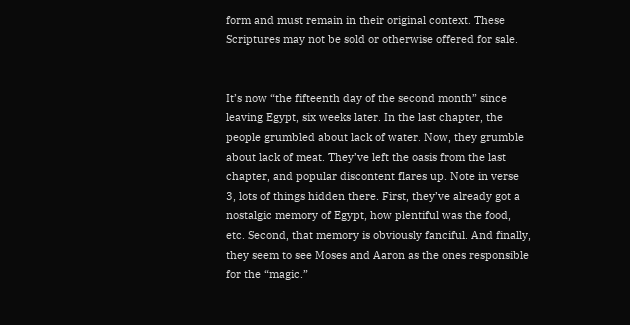form and must remain in their original context. These Scriptures may not be sold or otherwise offered for sale.


It’s now “the fifteenth day of the second month” since leaving Egypt, six weeks later. In the last chapter, the people grumbled about lack of water. Now, they grumble about lack of meat. They’ve left the oasis from the last chapter, and popular discontent flares up. Note in verse 3, lots of things hidden there. First, they’ve already got a nostalgic memory of Egypt, how plentiful was the food, etc. Second, that memory is obviously fanciful. And finally, they seem to see Moses and Aaron as the ones responsible for the “magic.”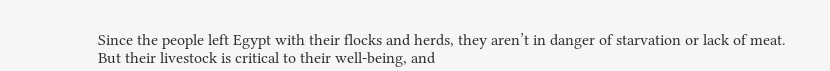Since the people left Egypt with their flocks and herds, they aren’t in danger of starvation or lack of meat. But their livestock is critical to their well-being, and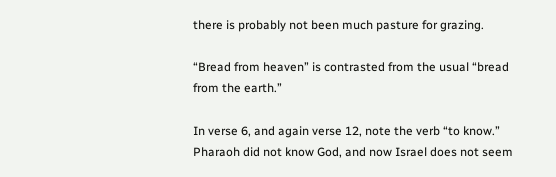there is probably not been much pasture for grazing.

“Bread from heaven” is contrasted from the usual “bread from the earth.”

In verse 6, and again verse 12, note the verb “to know.” Pharaoh did not know God, and now Israel does not seem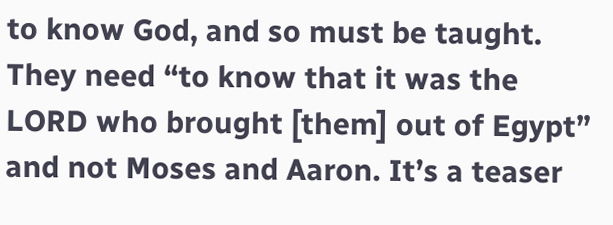to know God, and so must be taught. They need “to know that it was the LORD who brought [them] out of Egypt” and not Moses and Aaron. It’s a teaser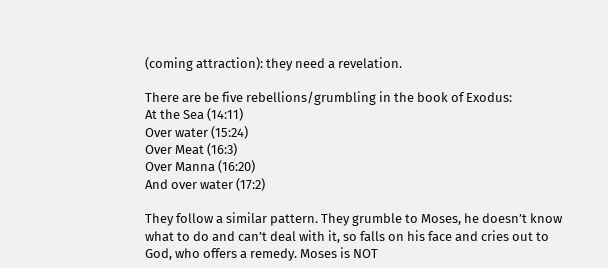(coming attraction): they need a revelation.

There are be five rebellions/grumbling in the book of Exodus:
At the Sea (14:11)
Over water (15:24)
Over Meat (16:3)
Over Manna (16:20)
And over water (17:2)

They follow a similar pattern. They grumble to Moses, he doesn’t know what to do and can’t deal with it, so falls on his face and cries out to God, who offers a remedy. Moses is NOT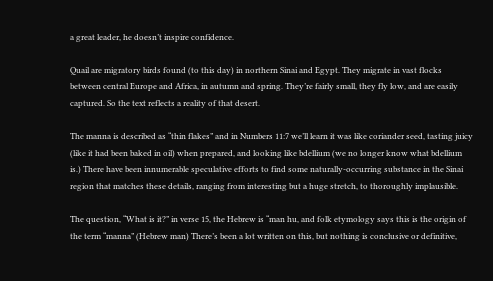a great leader, he doesn’t inspire confidence.

Quail are migratory birds found (to this day) in northern Sinai and Egypt. They migrate in vast flocks between central Europe and Africa, in autumn and spring. They’re fairly small, they fly low, and are easily captured. So the text reflects a reality of that desert.

The manna is described as “thin flakes” and in Numbers 11:7 we’ll learn it was like coriander seed, tasting juicy (like it had been baked in oil) when prepared, and looking like bdellium (we no longer know what bdellium is.) There have been innumerable speculative efforts to find some naturally-occurring substance in the Sinai region that matches these details, ranging from interesting but a huge stretch, to thoroughly implausible.

The question, “What is it?” in verse 15, the Hebrew is “man hu, and folk etymology says this is the origin of the term “manna” (Hebrew man) There’s been a lot written on this, but nothing is conclusive or definitive,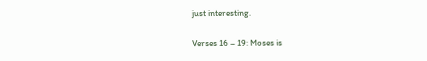just interesting.

Verses 16 – 19: Moses is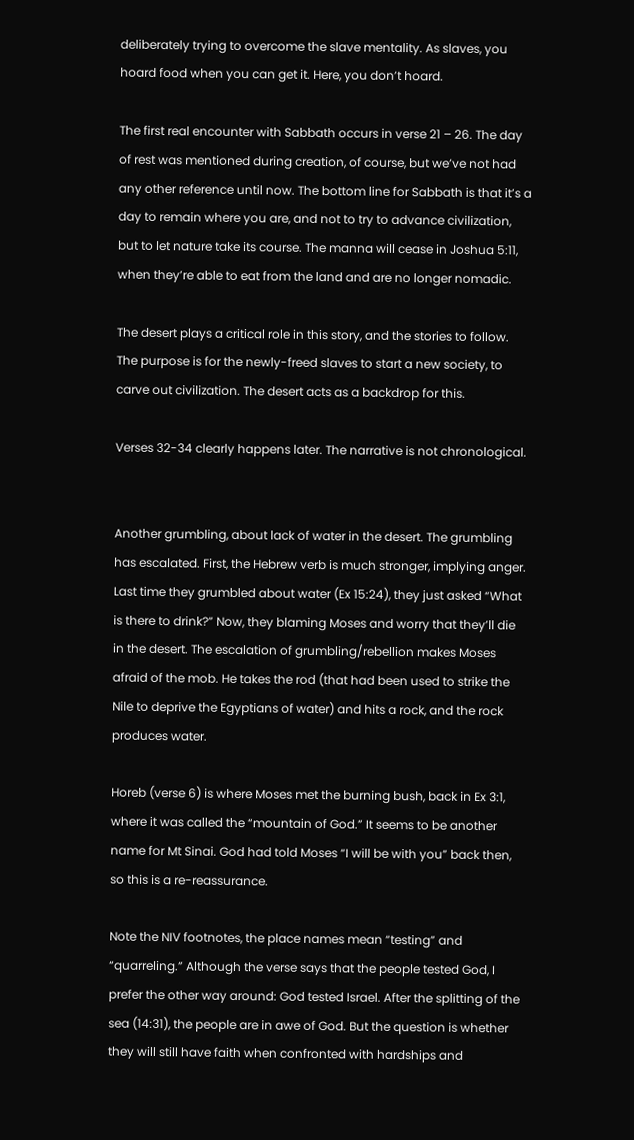deliberately trying to overcome the slave mentality. As slaves, you hoard food when you can get it. Here, you don’t hoard.

The first real encounter with Sabbath occurs in verse 21 – 26. The day of rest was mentioned during creation, of course, but we’ve not had any other reference until now. The bottom line for Sabbath is that it’s a day to remain where you are, and not to try to advance civilization, but to let nature take its course. The manna will cease in Joshua 5:11, when they’re able to eat from the land and are no longer nomadic.

The desert plays a critical role in this story, and the stories to follow. The purpose is for the newly-freed slaves to start a new society, to carve out civilization. The desert acts as a backdrop for this.

Verses 32-34 clearly happens later. The narrative is not chronological.


Another grumbling, about lack of water in the desert. The grumbling has escalated. First, the Hebrew verb is much stronger, implying anger. Last time they grumbled about water (Ex 15:24), they just asked “What is there to drink?” Now, they blaming Moses and worry that they’ll die in the desert. The escalation of grumbling/rebellion makes Moses afraid of the mob. He takes the rod (that had been used to strike the Nile to deprive the Egyptians of water) and hits a rock, and the rock produces water.

Horeb (verse 6) is where Moses met the burning bush, back in Ex 3:1, where it was called the “mountain of God.” It seems to be another name for Mt Sinai. God had told Moses “I will be with you” back then, so this is a re-reassurance.

Note the NIV footnotes, the place names mean “testing” and “quarreling.” Although the verse says that the people tested God, I prefer the other way around: God tested Israel. After the splitting of the sea (14:31), the people are in awe of God. But the question is whether they will still have faith when confronted with hardships and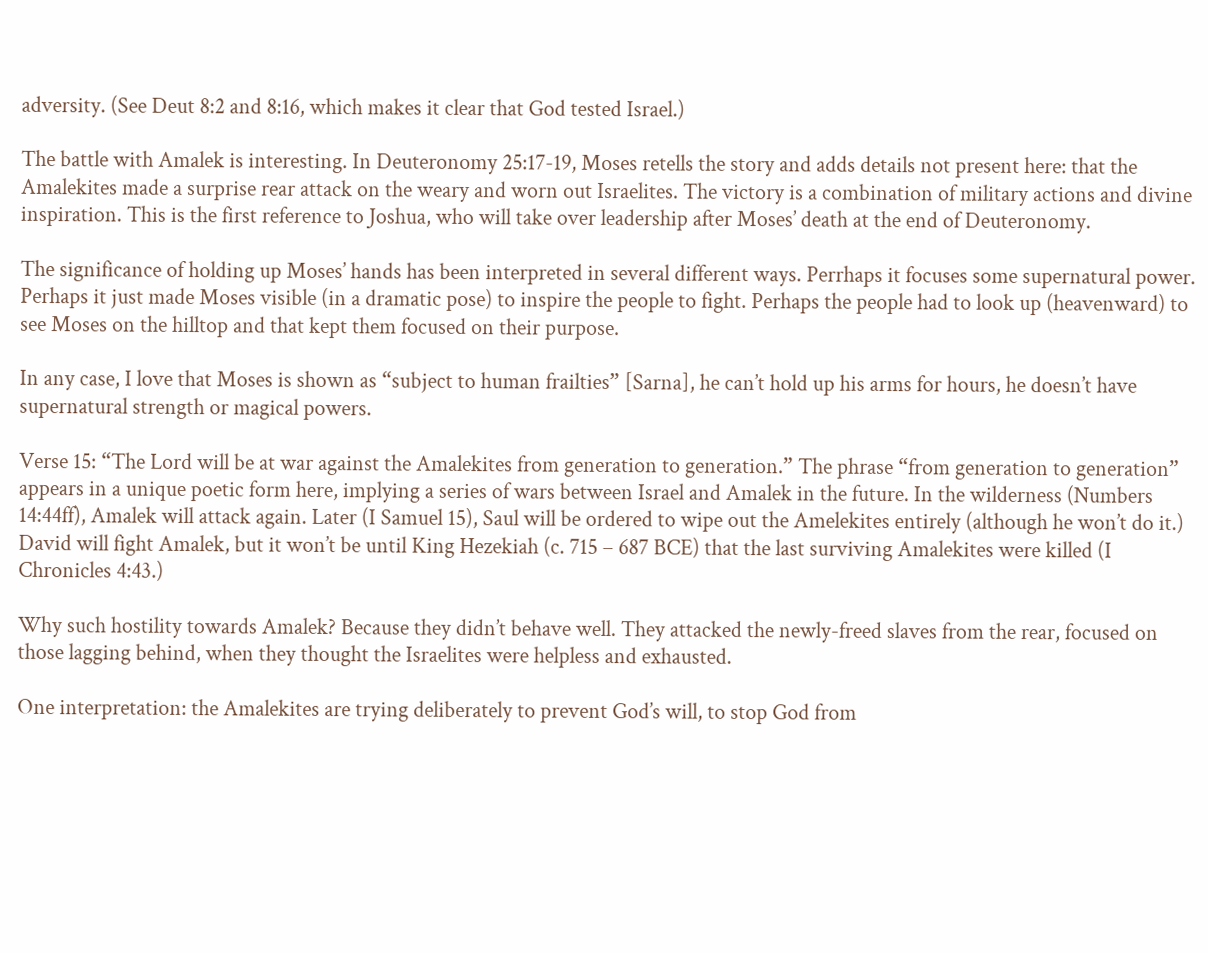adversity. (See Deut 8:2 and 8:16, which makes it clear that God tested Israel.)

The battle with Amalek is interesting. In Deuteronomy 25:17-19, Moses retells the story and adds details not present here: that the Amalekites made a surprise rear attack on the weary and worn out Israelites. The victory is a combination of military actions and divine inspiration. This is the first reference to Joshua, who will take over leadership after Moses’ death at the end of Deuteronomy.

The significance of holding up Moses’ hands has been interpreted in several different ways. Perrhaps it focuses some supernatural power. Perhaps it just made Moses visible (in a dramatic pose) to inspire the people to fight. Perhaps the people had to look up (heavenward) to see Moses on the hilltop and that kept them focused on their purpose.

In any case, I love that Moses is shown as “subject to human frailties” [Sarna], he can’t hold up his arms for hours, he doesn’t have supernatural strength or magical powers.

Verse 15: “The Lord will be at war against the Amalekites from generation to generation.” The phrase “from generation to generation” appears in a unique poetic form here, implying a series of wars between Israel and Amalek in the future. In the wilderness (Numbers 14:44ff), Amalek will attack again. Later (I Samuel 15), Saul will be ordered to wipe out the Amelekites entirely (although he won’t do it.) David will fight Amalek, but it won’t be until King Hezekiah (c. 715 – 687 BCE) that the last surviving Amalekites were killed (I Chronicles 4:43.)

Why such hostility towards Amalek? Because they didn’t behave well. They attacked the newly-freed slaves from the rear, focused on those lagging behind, when they thought the Israelites were helpless and exhausted.

One interpretation: the Amalekites are trying deliberately to prevent God’s will, to stop God from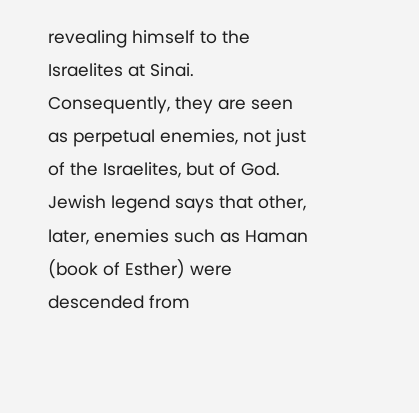revealing himself to the Israelites at Sinai. Consequently, they are seen as perpetual enemies, not just of the Israelites, but of God. Jewish legend says that other, later, enemies such as Haman (book of Esther) were descended from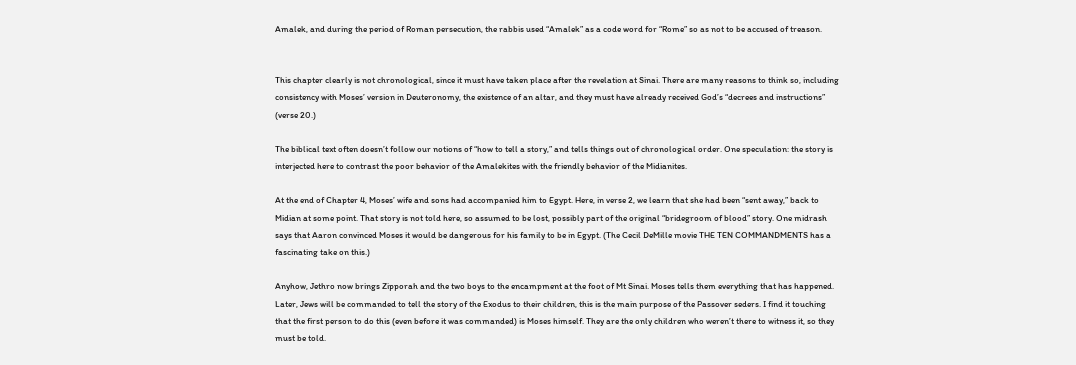Amalek, and during the period of Roman persecution, the rabbis used “Amalek” as a code word for “Rome” so as not to be accused of treason.


This chapter clearly is not chronological, since it must have taken place after the revelation at Sinai. There are many reasons to think so, including consistency with Moses’ version in Deuteronomy, the existence of an altar, and they must have already received God’s “decrees and instructions” (verse 20.)

The biblical text often doesn’t follow our notions of “how to tell a story,” and tells things out of chronological order. One speculation: the story is interjected here to contrast the poor behavior of the Amalekites with the friendly behavior of the Midianites.

At the end of Chapter 4, Moses’ wife and sons had accompanied him to Egypt. Here, in verse 2, we learn that she had been “sent away,” back to Midian at some point. That story is not told here, so assumed to be lost, possibly part of the original “bridegroom of blood” story. One midrash says that Aaron convinced Moses it would be dangerous for his family to be in Egypt. (The Cecil DeMille movie THE TEN COMMANDMENTS has a fascinating take on this.)

Anyhow, Jethro now brings Zipporah and the two boys to the encampment at the foot of Mt Sinai. Moses tells them everything that has happened. Later, Jews will be commanded to tell the story of the Exodus to their children, this is the main purpose of the Passover seders. I find it touching that the first person to do this (even before it was commanded) is Moses himself. They are the only children who weren’t there to witness it, so they must be told.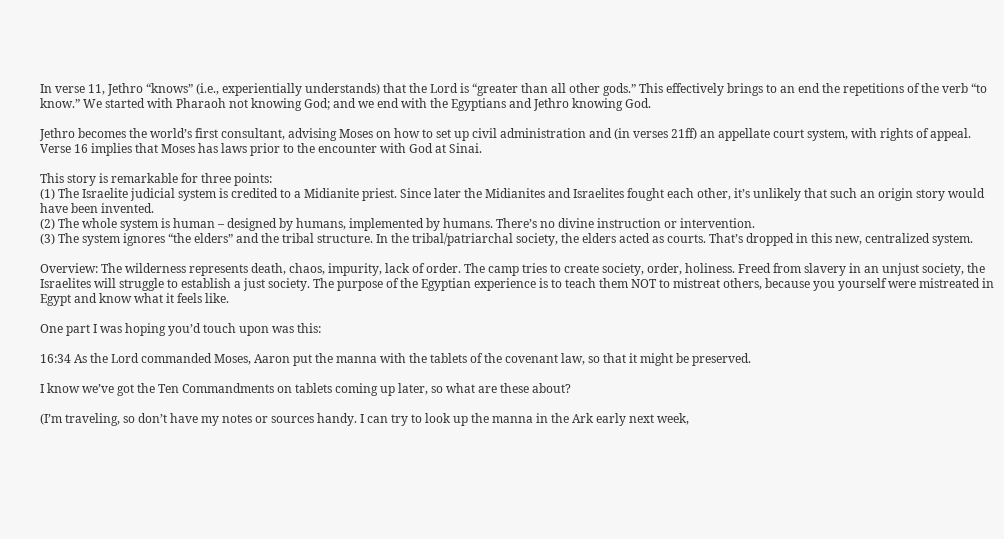In verse 11, Jethro “knows” (i.e., experientially understands) that the Lord is “greater than all other gods.” This effectively brings to an end the repetitions of the verb “to know.” We started with Pharaoh not knowing God; and we end with the Egyptians and Jethro knowing God.

Jethro becomes the world’s first consultant, advising Moses on how to set up civil administration and (in verses 21ff) an appellate court system, with rights of appeal. Verse 16 implies that Moses has laws prior to the encounter with God at Sinai.

This story is remarkable for three points:
(1) The Israelite judicial system is credited to a Midianite priest. Since later the Midianites and Israelites fought each other, it’s unlikely that such an origin story would have been invented.
(2) The whole system is human – designed by humans, implemented by humans. There’s no divine instruction or intervention.
(3) The system ignores “the elders” and the tribal structure. In the tribal/patriarchal society, the elders acted as courts. That’s dropped in this new, centralized system.

Overview: The wilderness represents death, chaos, impurity, lack of order. The camp tries to create society, order, holiness. Freed from slavery in an unjust society, the Israelites will struggle to establish a just society. The purpose of the Egyptian experience is to teach them NOT to mistreat others, because you yourself were mistreated in Egypt and know what it feels like.

One part I was hoping you’d touch upon was this:

16:34 As the Lord commanded Moses, Aaron put the manna with the tablets of the covenant law, so that it might be preserved.

I know we’ve got the Ten Commandments on tablets coming up later, so what are these about?

(I’m traveling, so don’t have my notes or sources handy. I can try to look up the manna in the Ark early next week,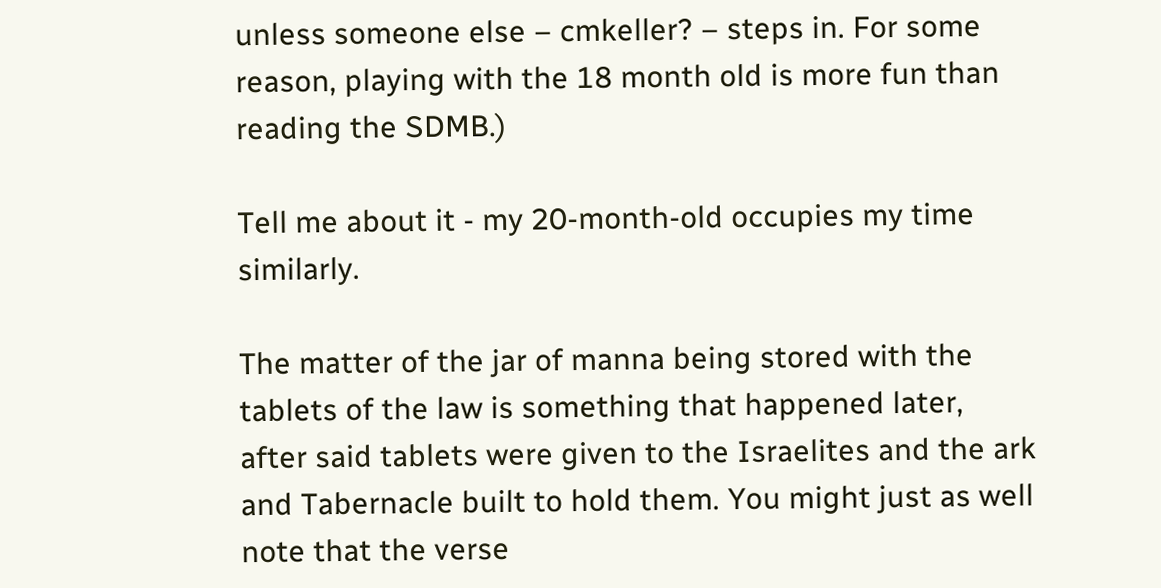unless someone else – cmkeller? – steps in. For some reason, playing with the 18 month old is more fun than reading the SDMB.)

Tell me about it - my 20-month-old occupies my time similarly.

The matter of the jar of manna being stored with the tablets of the law is something that happened later, after said tablets were given to the Israelites and the ark and Tabernacle built to hold them. You might just as well note that the verse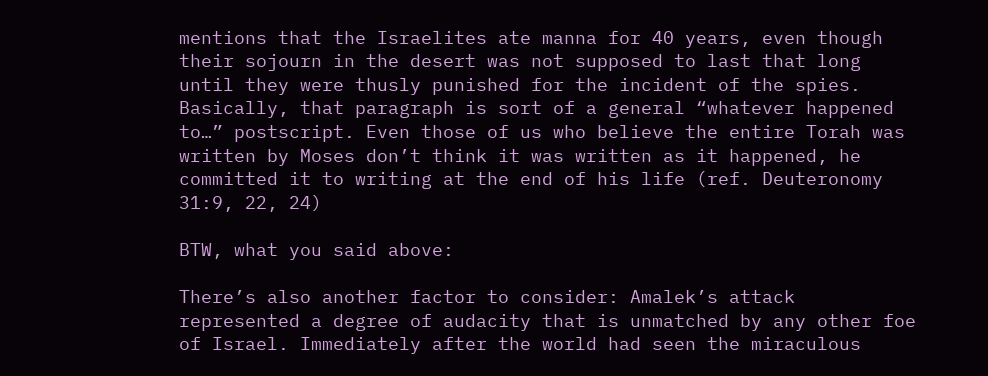mentions that the Israelites ate manna for 40 years, even though their sojourn in the desert was not supposed to last that long until they were thusly punished for the incident of the spies. Basically, that paragraph is sort of a general “whatever happened to…” postscript. Even those of us who believe the entire Torah was written by Moses don’t think it was written as it happened, he committed it to writing at the end of his life (ref. Deuteronomy 31:9, 22, 24)

BTW, what you said above:

There’s also another factor to consider: Amalek’s attack represented a degree of audacity that is unmatched by any other foe of Israel. Immediately after the world had seen the miraculous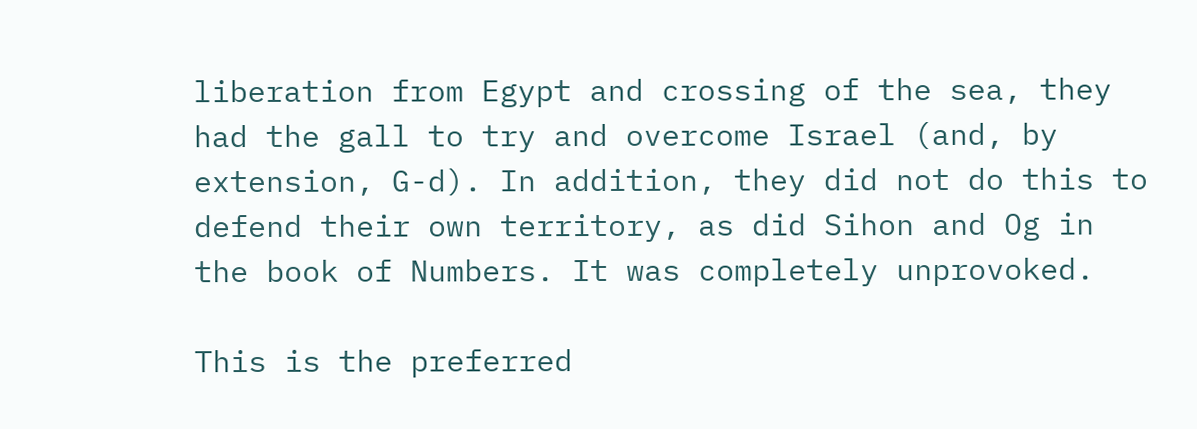liberation from Egypt and crossing of the sea, they had the gall to try and overcome Israel (and, by extension, G-d). In addition, they did not do this to defend their own territory, as did Sihon and Og in the book of Numbers. It was completely unprovoked.

This is the preferred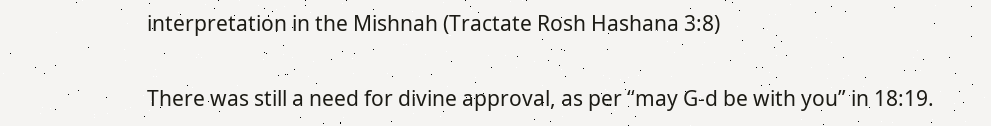interpretation in the Mishnah (Tractate Rosh Hashana 3:8)

There was still a need for divine approval, as per “may G-d be with you” in 18:19.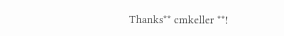Thanks** cmkeller **!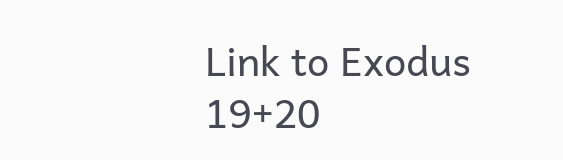Link to Exodus 19+20